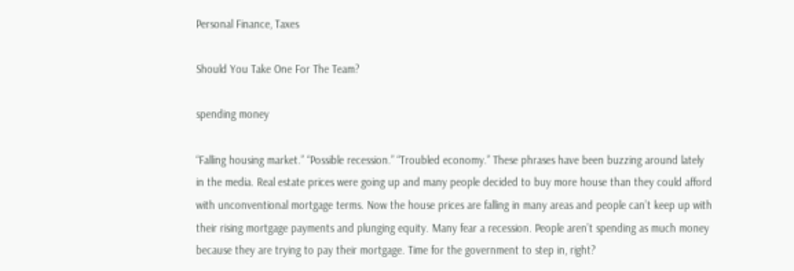Personal Finance, Taxes

Should You Take One For The Team?

spending money

“Falling housing market.” “Possible recession.” “Troubled economy.” These phrases have been buzzing around lately in the media. Real estate prices were going up and many people decided to buy more house than they could afford with unconventional mortgage terms. Now the house prices are falling in many areas and people can’t keep up with their rising mortgage payments and plunging equity. Many fear a recession. People aren’t spending as much money because they are trying to pay their mortgage. Time for the government to step in, right?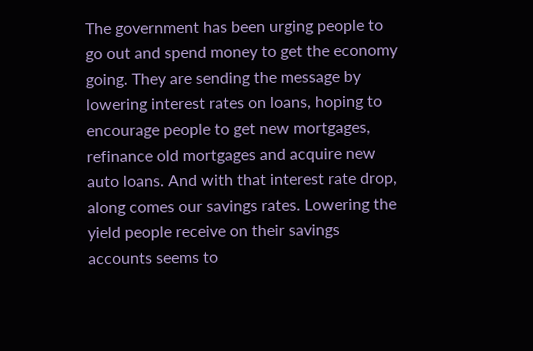The government has been urging people to go out and spend money to get the economy going. They are sending the message by lowering interest rates on loans, hoping to encourage people to get new mortgages, refinance old mortgages and acquire new auto loans. And with that interest rate drop, along comes our savings rates. Lowering the yield people receive on their savings accounts seems to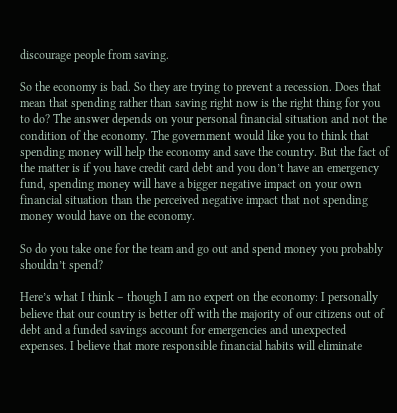discourage people from saving.

So the economy is bad. So they are trying to prevent a recession. Does that mean that spending rather than saving right now is the right thing for you to do? The answer depends on your personal financial situation and not the condition of the economy. The government would like you to think that spending money will help the economy and save the country. But the fact of the matter is if you have credit card debt and you don’t have an emergency fund, spending money will have a bigger negative impact on your own financial situation than the perceived negative impact that not spending money would have on the economy.

So do you take one for the team and go out and spend money you probably shouldn’t spend?

Here’s what I think – though I am no expert on the economy: I personally believe that our country is better off with the majority of our citizens out of debt and a funded savings account for emergencies and unexpected expenses. I believe that more responsible financial habits will eliminate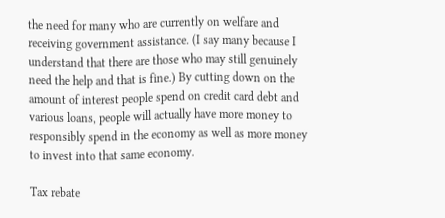the need for many who are currently on welfare and receiving government assistance. (I say many because I understand that there are those who may still genuinely need the help and that is fine.) By cutting down on the amount of interest people spend on credit card debt and various loans, people will actually have more money to responsibly spend in the economy as well as more money to invest into that same economy.

Tax rebate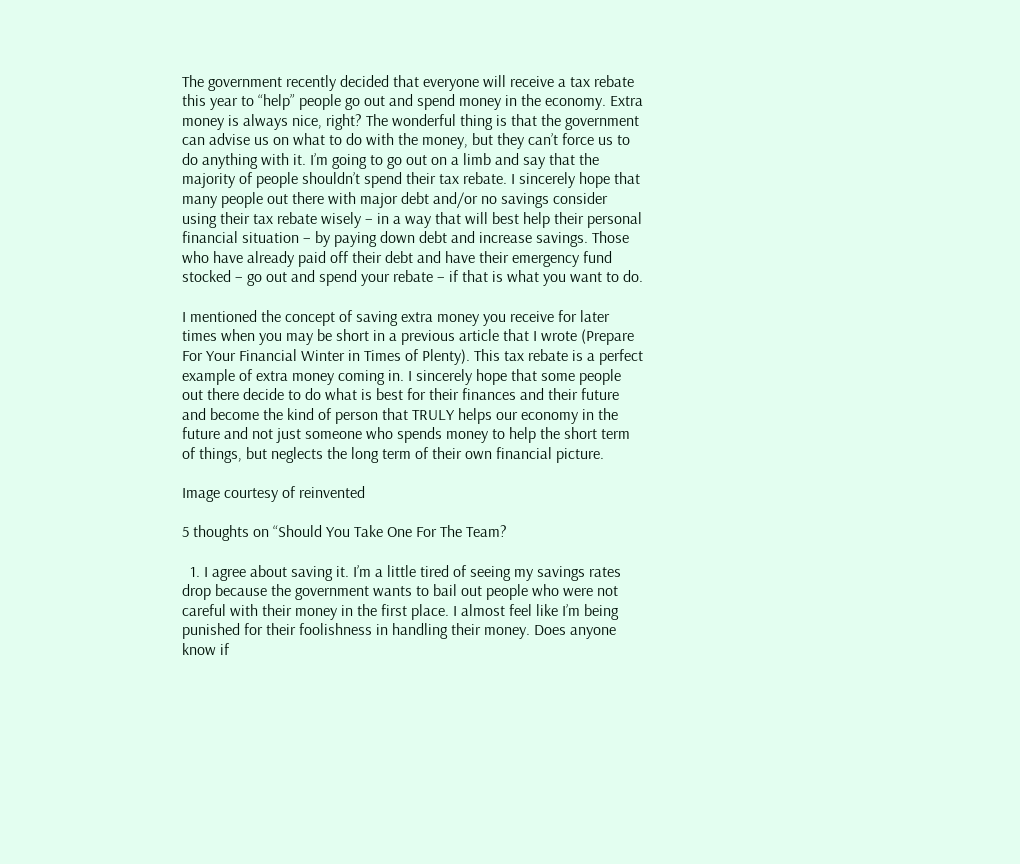The government recently decided that everyone will receive a tax rebate this year to “help” people go out and spend money in the economy. Extra money is always nice, right? The wonderful thing is that the government can advise us on what to do with the money, but they can’t force us to do anything with it. I’m going to go out on a limb and say that the majority of people shouldn’t spend their tax rebate. I sincerely hope that many people out there with major debt and/or no savings consider using their tax rebate wisely – in a way that will best help their personal financial situation – by paying down debt and increase savings. Those who have already paid off their debt and have their emergency fund stocked – go out and spend your rebate – if that is what you want to do.

I mentioned the concept of saving extra money you receive for later times when you may be short in a previous article that I wrote (Prepare For Your Financial Winter in Times of Plenty). This tax rebate is a perfect example of extra money coming in. I sincerely hope that some people out there decide to do what is best for their finances and their future and become the kind of person that TRULY helps our economy in the future and not just someone who spends money to help the short term of things, but neglects the long term of their own financial picture.

Image courtesy of reinvented

5 thoughts on “Should You Take One For The Team?

  1. I agree about saving it. I’m a little tired of seeing my savings rates drop because the government wants to bail out people who were not careful with their money in the first place. I almost feel like I’m being punished for their foolishness in handling their money. Does anyone know if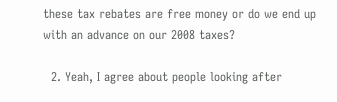these tax rebates are free money or do we end up with an advance on our 2008 taxes?

  2. Yeah, I agree about people looking after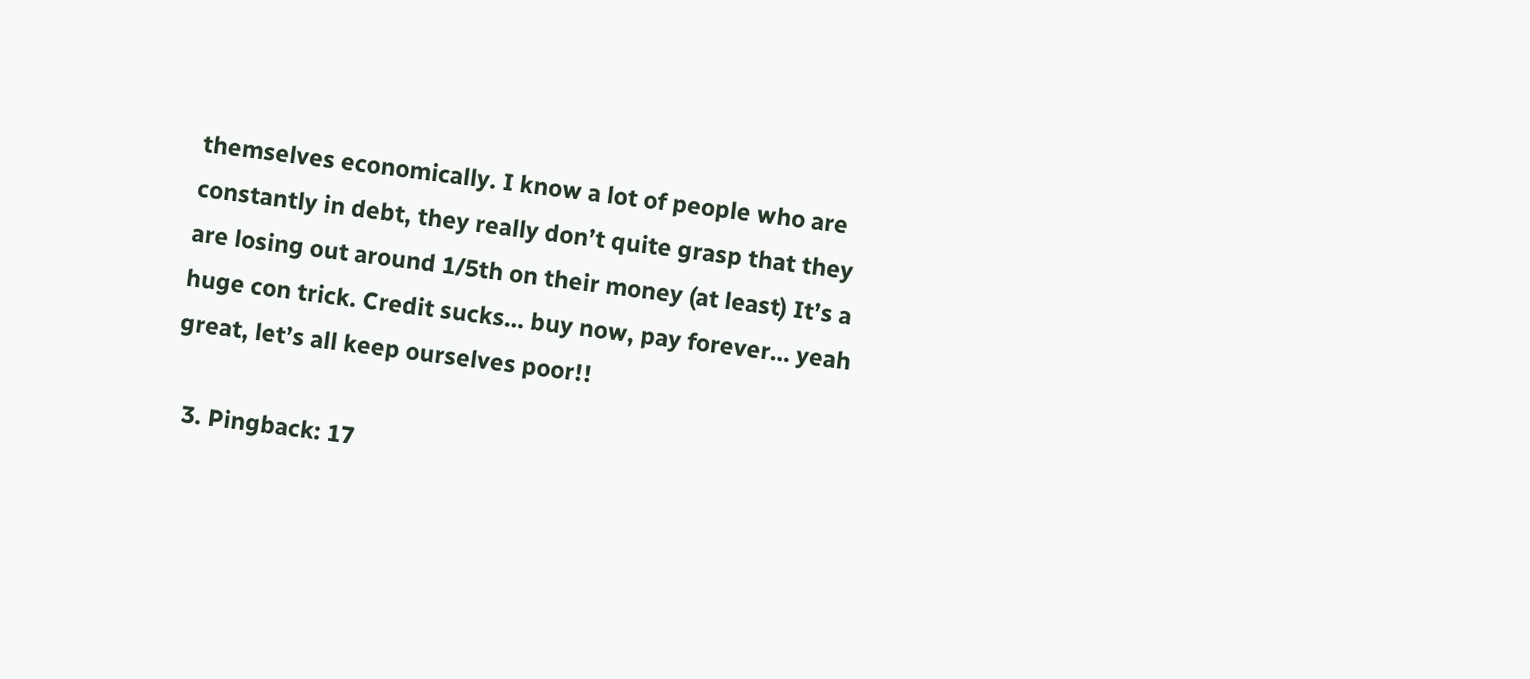themselves economically. I know a lot of people who are constantly in debt, they really don’t quite grasp that they are losing out around 1/5th on their money (at least) It’s a huge con trick. Credit sucks… buy now, pay forever… yeah great, let’s all keep ourselves poor!!

  3. Pingback: 17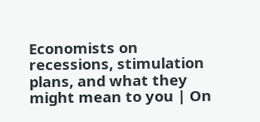Economists on recessions, stimulation plans, and what they might mean to you | On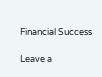Financial Success

Leave a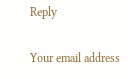Reply

Your email address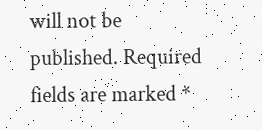will not be published. Required fields are marked *